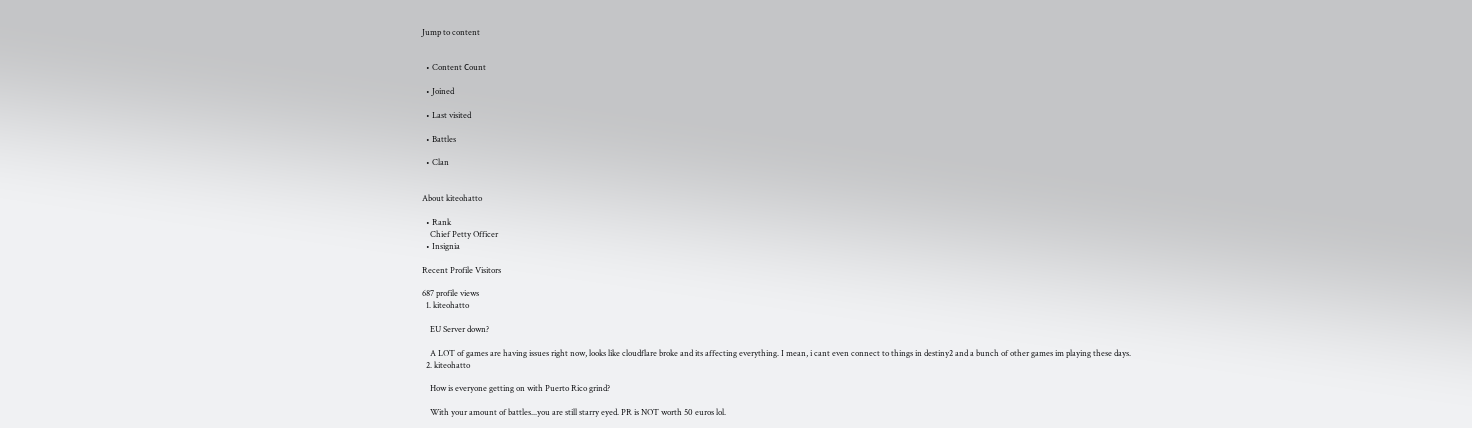Jump to content


  • Content Сount

  • Joined

  • Last visited

  • Battles

  • Clan


About kiteohatto

  • Rank
    Chief Petty Officer
  • Insignia

Recent Profile Visitors

687 profile views
  1. kiteohatto

    EU Server down?

    A LOT of games are having issues right now, looks like cloudflare broke and its affecting everything. I mean, i cant even connect to things in destiny2 and a bunch of other games im playing these days.
  2. kiteohatto

    How is everyone getting on with Puerto Rico grind?

    With your amount of battles...you are still starry eyed. PR is NOT worth 50 euros lol.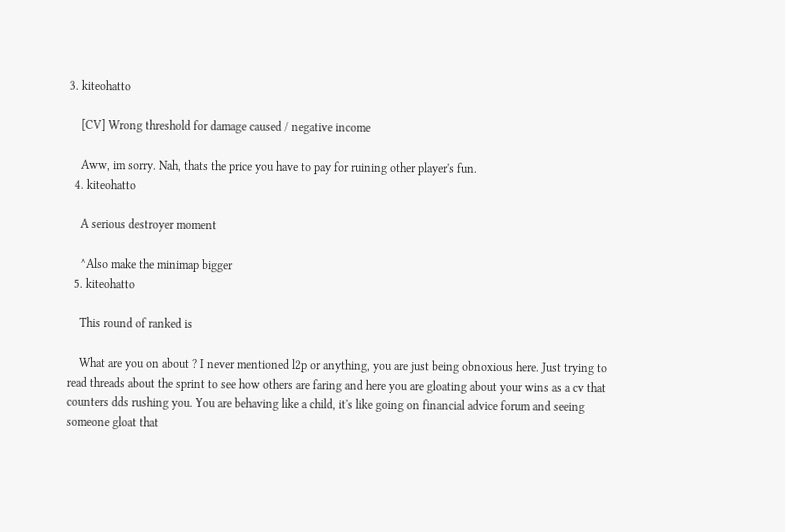3. kiteohatto

    [CV] Wrong threshold for damage caused / negative income

    Aww, im sorry. Nah, thats the price you have to pay for ruining other player's fun.
  4. kiteohatto

    A serious destroyer moment

    ^Also make the minimap bigger
  5. kiteohatto

    This round of ranked is

    What are you on about ? I never mentioned l2p or anything, you are just being obnoxious here. Just trying to read threads about the sprint to see how others are faring and here you are gloating about your wins as a cv that counters dds rushing you. You are behaving like a child, it's like going on financial advice forum and seeing someone gloat that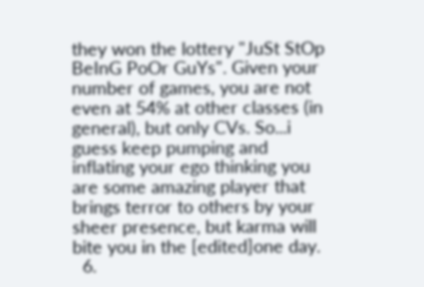they won the lottery "JuSt StOp BeInG PoOr GuYs". Given your number of games, you are not even at 54% at other classes (in general), but only CVs. So...i guess keep pumping and inflating your ego thinking you are some amazing player that brings terror to others by your sheer presence, but karma will bite you in the [edited]one day.
  6.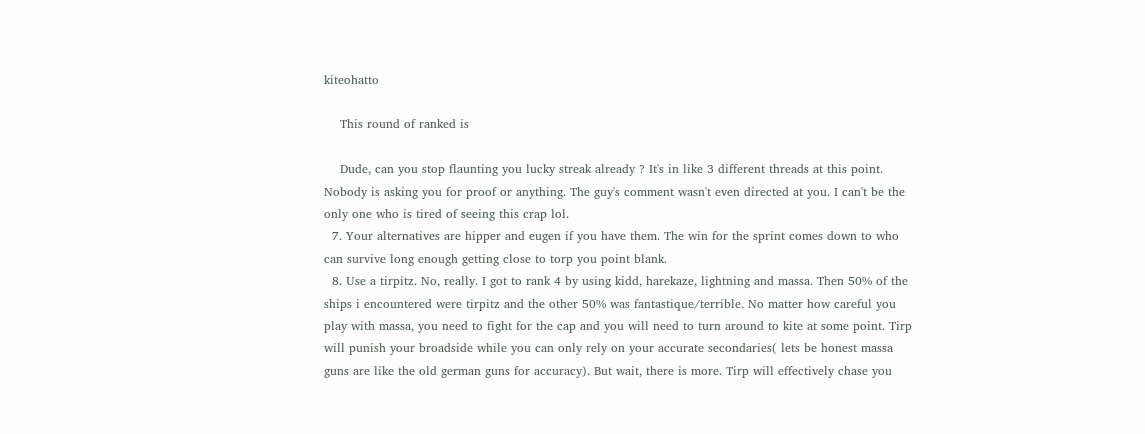kiteohatto

    This round of ranked is

    Dude, can you stop flaunting you lucky streak already ? It's in like 3 different threads at this point. Nobody is asking you for proof or anything. The guy's comment wasn't even directed at you. I can't be the only one who is tired of seeing this crap lol.
  7. Your alternatives are hipper and eugen if you have them. The win for the sprint comes down to who can survive long enough getting close to torp you point blank.
  8. Use a tirpitz. No, really. I got to rank 4 by using kidd, harekaze, lightning and massa. Then 50% of the ships i encountered were tirpitz and the other 50% was fantastique/terrible. No matter how careful you play with massa, you need to fight for the cap and you will need to turn around to kite at some point. Tirp will punish your broadside while you can only rely on your accurate secondaries( lets be honest massa guns are like the old german guns for accuracy). But wait, there is more. Tirp will effectively chase you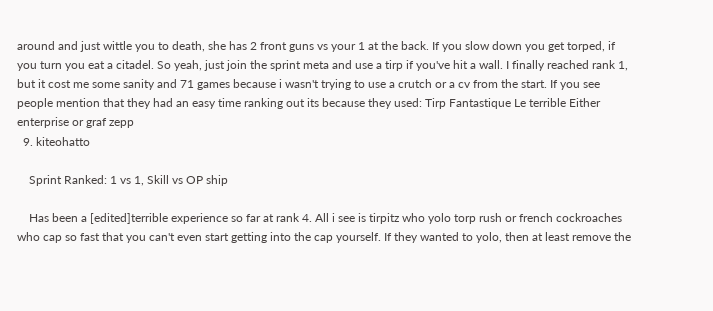around and just wittle you to death, she has 2 front guns vs your 1 at the back. If you slow down you get torped, if you turn you eat a citadel. So yeah, just join the sprint meta and use a tirp if you've hit a wall. I finally reached rank 1, but it cost me some sanity and 71 games because i wasn't trying to use a crutch or a cv from the start. If you see people mention that they had an easy time ranking out its because they used: Tirp Fantastique Le terrible Either enterprise or graf zepp
  9. kiteohatto

    Sprint Ranked: 1 vs 1, Skill vs OP ship

    Has been a [edited]terrible experience so far at rank 4. All i see is tirpitz who yolo torp rush or french cockroaches who cap so fast that you can't even start getting into the cap yourself. If they wanted to yolo, then at least remove the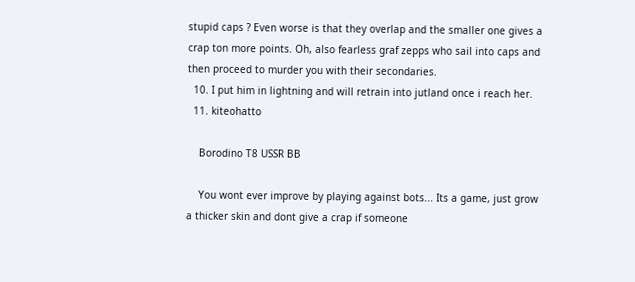stupid caps ? Even worse is that they overlap and the smaller one gives a crap ton more points. Oh, also fearless graf zepps who sail into caps and then proceed to murder you with their secondaries.
  10. I put him in lightning and will retrain into jutland once i reach her.
  11. kiteohatto

    Borodino T8 USSR BB

    You wont ever improve by playing against bots... Its a game, just grow a thicker skin and dont give a crap if someone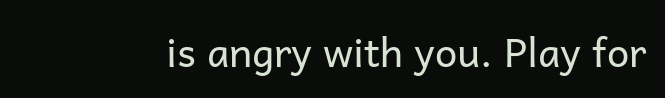is angry with you. Play for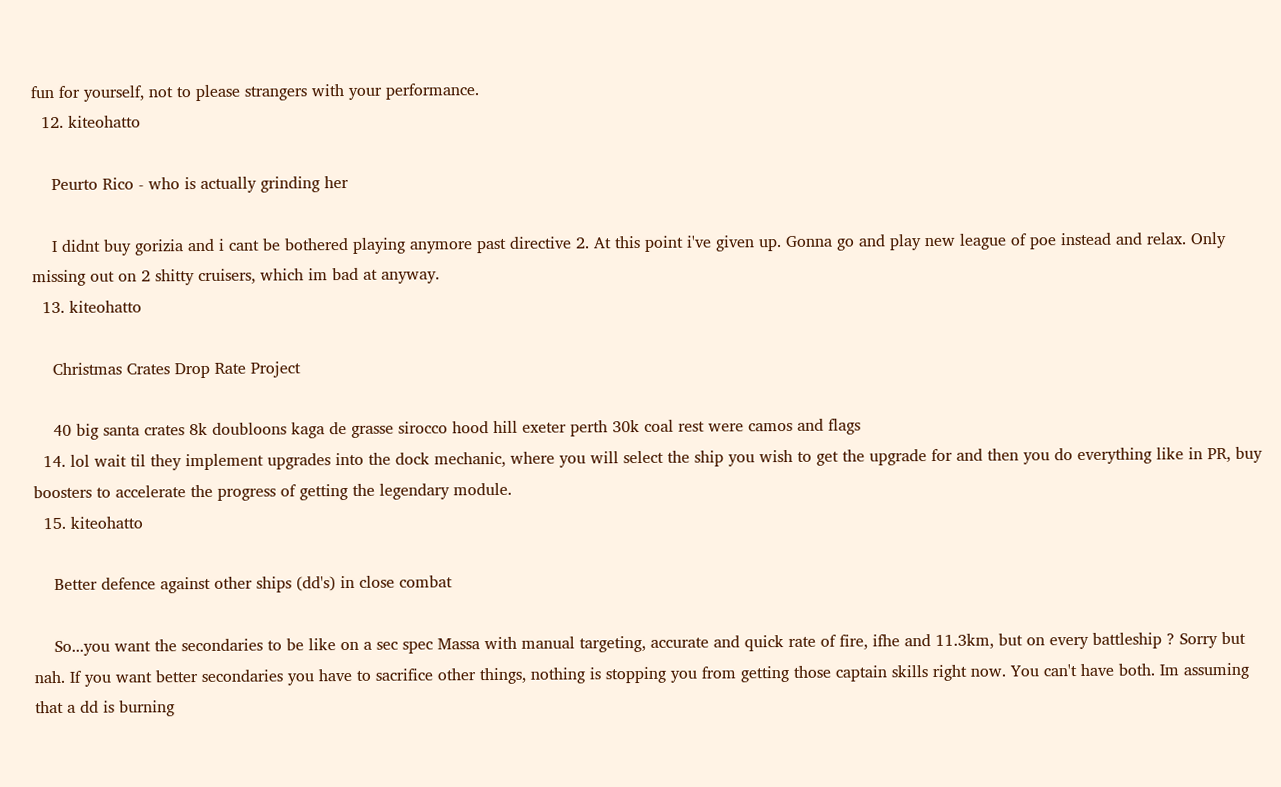fun for yourself, not to please strangers with your performance.
  12. kiteohatto

    Peurto Rico - who is actually grinding her

    I didnt buy gorizia and i cant be bothered playing anymore past directive 2. At this point i've given up. Gonna go and play new league of poe instead and relax. Only missing out on 2 shitty cruisers, which im bad at anyway.
  13. kiteohatto

    Christmas Crates Drop Rate Project

    40 big santa crates 8k doubloons kaga de grasse sirocco hood hill exeter perth 30k coal rest were camos and flags
  14. lol wait til they implement upgrades into the dock mechanic, where you will select the ship you wish to get the upgrade for and then you do everything like in PR, buy boosters to accelerate the progress of getting the legendary module.
  15. kiteohatto

    Better defence against other ships (dd's) in close combat

    So...you want the secondaries to be like on a sec spec Massa with manual targeting, accurate and quick rate of fire, ifhe and 11.3km, but on every battleship ? Sorry but nah. If you want better secondaries you have to sacrifice other things, nothing is stopping you from getting those captain skills right now. You can't have both. Im assuming that a dd is burning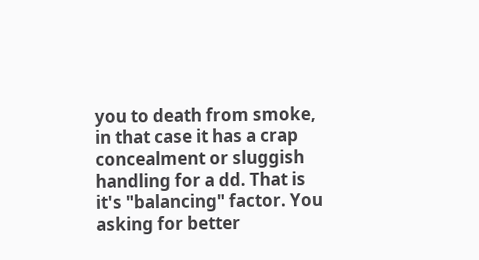you to death from smoke, in that case it has a crap concealment or sluggish handling for a dd. That is it's "balancing" factor. You asking for better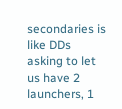secondaries is like DDs asking to let us have 2 launchers, 1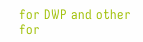for DWP and other for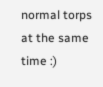normal torps at the same time :)